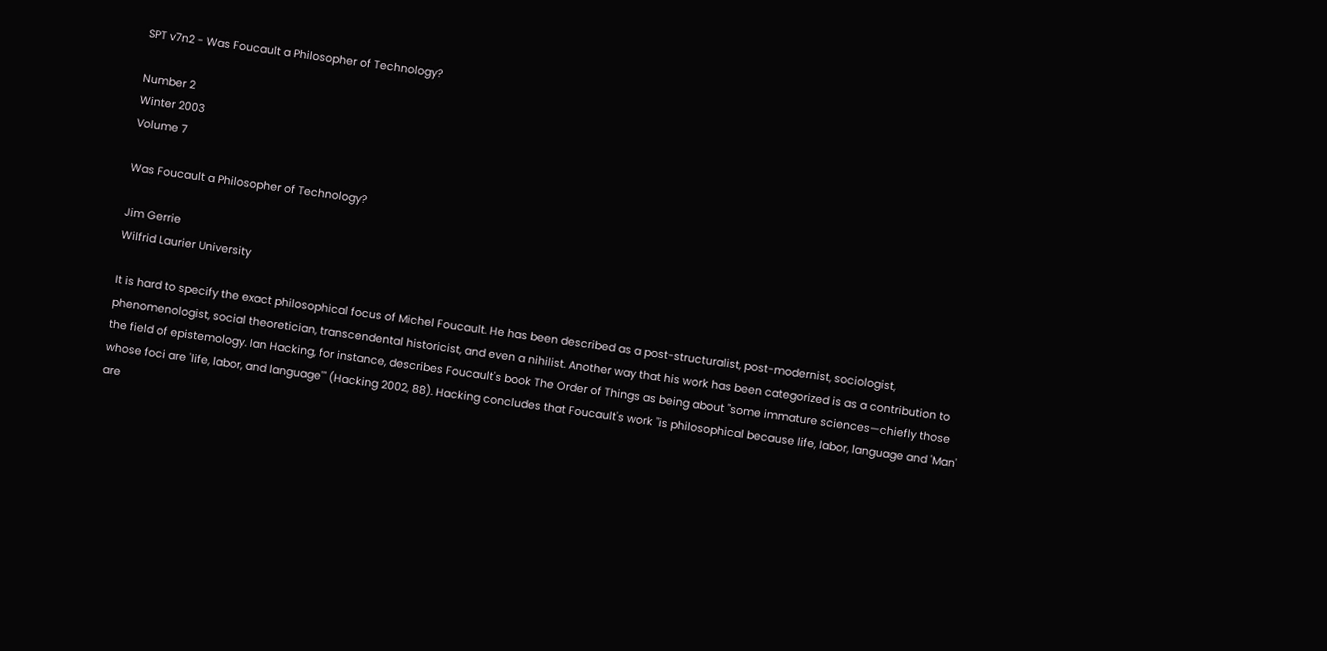SPT v7n2 - Was Foucault a Philosopher of Technology?

Number 2
Winter 2003
Volume 7

Was Foucault a Philosopher of Technology?

Jim Gerrie
Wilfrid Laurier University

It is hard to specify the exact philosophical focus of Michel Foucault. He has been described as a post-structuralist, post-modernist, sociologist, phenomenologist, social theoretician, transcendental historicist, and even a nihilist. Another way that his work has been categorized is as a contribution to the field of epistemology. Ian Hacking, for instance, describes Foucault's book The Order of Things as being about "some immature sciences—chiefly those whose foci are 'life, labor, and language'" (Hacking 2002, 88). Hacking concludes that Foucault's work "is philosophical because life, labor, language and 'Man' are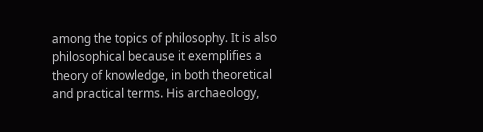among the topics of philosophy. It is also philosophical because it exemplifies a theory of knowledge, in both theoretical and practical terms. His archaeology,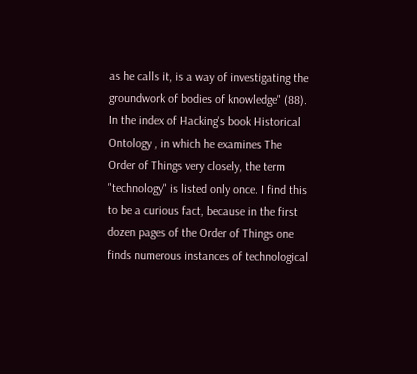as he calls it, is a way of investigating the groundwork of bodies of knowledge" (88). In the index of Hacking's book Historical Ontology , in which he examines The Order of Things very closely, the term "technology" is listed only once. I find this to be a curious fact, because in the first dozen pages of the Order of Things one finds numerous instances of technological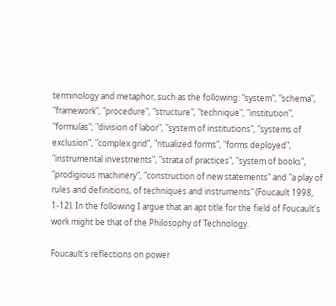terminology and metaphor, such as the following: "system", "schema", "framework", "procedure", "structure", "technique", "institution", "formulas"; "division of labor", "system of institutions", "systems of exclusion", "complex grid", "ritualized forms", "forms deployed", "instrumental investments", "strata of practices", "system of books", "prodigious machinery", "construction of new statements" and "a play of rules and definitions, of techniques and instruments" (Foucault 1998, 1-12). In the following I argue that an apt title for the field of Foucault's work might be that of the Philosophy of Technology.

Foucault's reflections on power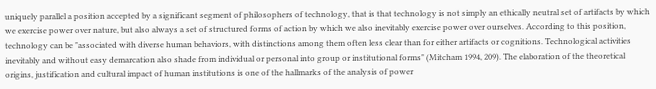uniquely parallel a position accepted by a significant segment of philosophers of technology, that is that technology is not simply an ethically neutral set of artifacts by which we exercise power over nature, but also always a set of structured forms of action by which we also inevitably exercise power over ourselves. According to this position, technology can be "associated with diverse human behaviors, with distinctions among them often less clear than for either artifacts or cognitions. Technological activities inevitably and without easy demarcation also shade from individual or personal into group or institutional forms" (Mitcham 1994, 209). The elaboration of the theoretical origins, justification and cultural impact of human institutions is one of the hallmarks of the analysis of power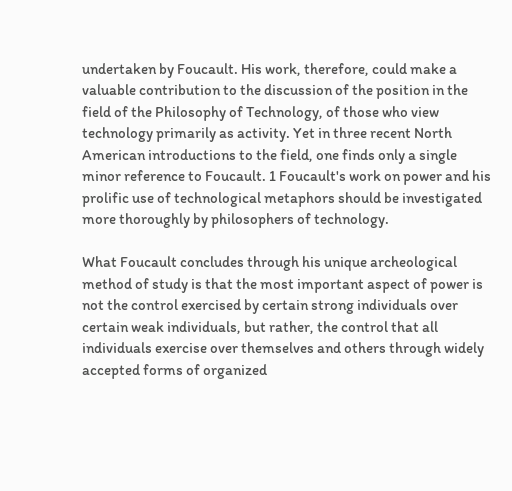undertaken by Foucault. His work, therefore, could make a valuable contribution to the discussion of the position in the field of the Philosophy of Technology, of those who view technology primarily as activity. Yet in three recent North American introductions to the field, one finds only a single minor reference to Foucault. 1 Foucault's work on power and his prolific use of technological metaphors should be investigated more thoroughly by philosophers of technology.

What Foucault concludes through his unique archeological method of study is that the most important aspect of power is not the control exercised by certain strong individuals over certain weak individuals, but rather, the control that all individuals exercise over themselves and others through widely accepted forms of organized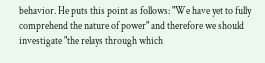behavior. He puts this point as follows: "We have yet to fully comprehend the nature of power" and therefore we should investigate "the relays through which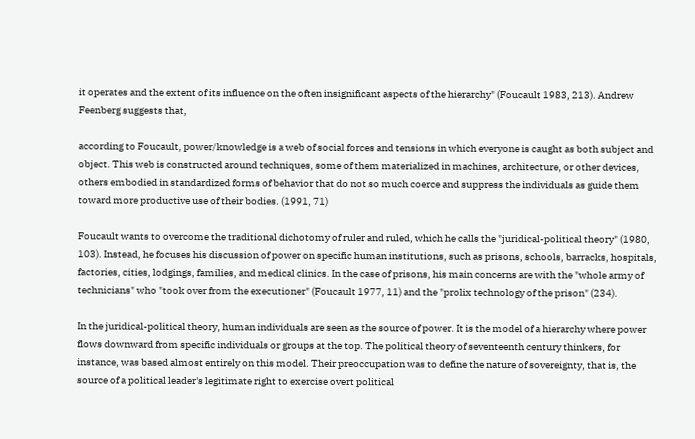it operates and the extent of its influence on the often insignificant aspects of the hierarchy" (Foucault 1983, 213). Andrew Feenberg suggests that,

according to Foucault, power/knowledge is a web of social forces and tensions in which everyone is caught as both subject and object. This web is constructed around techniques, some of them materialized in machines, architecture, or other devices, others embodied in standardized forms of behavior that do not so much coerce and suppress the individuals as guide them toward more productive use of their bodies. (1991, 71)

Foucault wants to overcome the traditional dichotomy of ruler and ruled, which he calls the "juridical-political theory" (1980, 103). Instead, he focuses his discussion of power on specific human institutions, such as prisons, schools, barracks, hospitals, factories, cities, lodgings, families, and medical clinics. In the case of prisons, his main concerns are with the "whole army of technicians" who "took over from the executioner" (Foucault 1977, 11) and the "prolix technology of the prison" (234).

In the juridical-political theory, human individuals are seen as the source of power. It is the model of a hierarchy where power flows downward from specific individuals or groups at the top. The political theory of seventeenth century thinkers, for instance, was based almost entirely on this model. Their preoccupation was to define the nature of sovereignty, that is, the source of a political leader's legitimate right to exercise overt political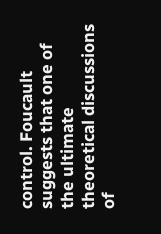control. Foucault suggests that one of the ultimate theoretical discussions of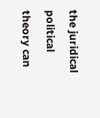the juridical political theory can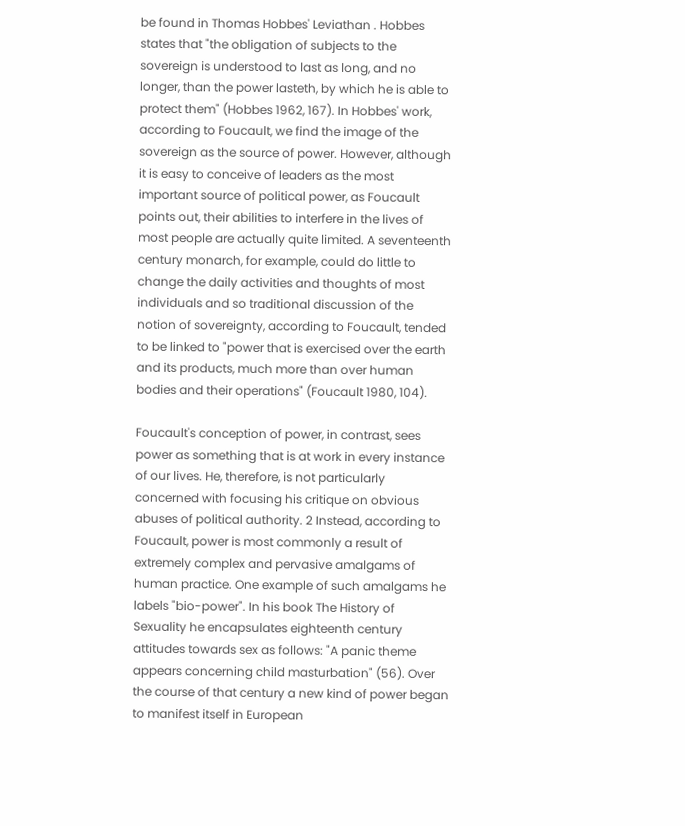be found in Thomas Hobbes' Leviathan . Hobbes states that "the obligation of subjects to the sovereign is understood to last as long, and no longer, than the power lasteth, by which he is able to protect them" (Hobbes 1962, 167). In Hobbes' work, according to Foucault, we find the image of the sovereign as the source of power. However, although it is easy to conceive of leaders as the most important source of political power, as Foucault points out, their abilities to interfere in the lives of most people are actually quite limited. A seventeenth century monarch, for example, could do little to change the daily activities and thoughts of most individuals and so traditional discussion of the notion of sovereignty, according to Foucault, tended to be linked to "power that is exercised over the earth and its products, much more than over human bodies and their operations" (Foucault 1980, 104).

Foucault's conception of power, in contrast, sees power as something that is at work in every instance of our lives. He, therefore, is not particularly concerned with focusing his critique on obvious abuses of political authority. 2 Instead, according to Foucault, power is most commonly a result of extremely complex and pervasive amalgams of human practice. One example of such amalgams he labels "bio-power". In his book The History of Sexuality he encapsulates eighteenth century attitudes towards sex as follows: "A panic theme appears concerning child masturbation" (56). Over the course of that century a new kind of power began to manifest itself in European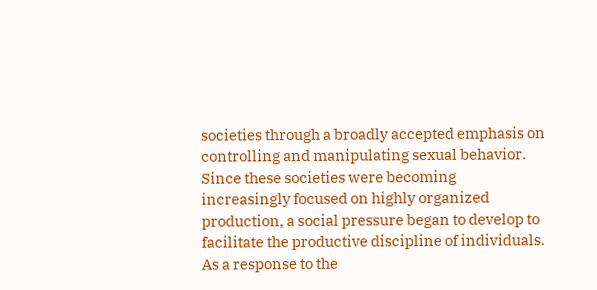societies through a broadly accepted emphasis on controlling and manipulating sexual behavior. Since these societies were becoming increasingly focused on highly organized production, a social pressure began to develop to facilitate the productive discipline of individuals. As a response to the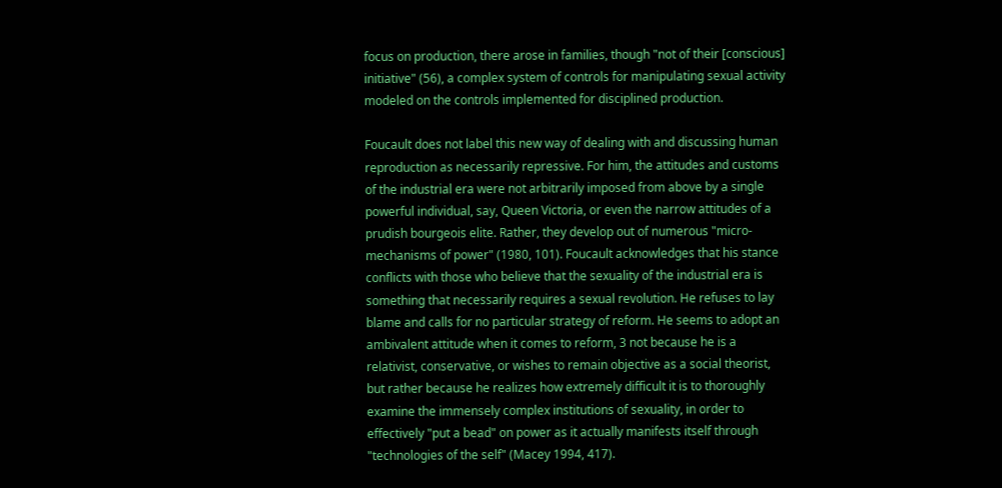focus on production, there arose in families, though "not of their [conscious] initiative" (56), a complex system of controls for manipulating sexual activity modeled on the controls implemented for disciplined production.

Foucault does not label this new way of dealing with and discussing human reproduction as necessarily repressive. For him, the attitudes and customs of the industrial era were not arbitrarily imposed from above by a single powerful individual, say, Queen Victoria, or even the narrow attitudes of a prudish bourgeois elite. Rather, they develop out of numerous "micro-mechanisms of power" (1980, 101). Foucault acknowledges that his stance conflicts with those who believe that the sexuality of the industrial era is something that necessarily requires a sexual revolution. He refuses to lay blame and calls for no particular strategy of reform. He seems to adopt an ambivalent attitude when it comes to reform, 3 not because he is a relativist, conservative, or wishes to remain objective as a social theorist, but rather because he realizes how extremely difficult it is to thoroughly examine the immensely complex institutions of sexuality, in order to effectively "put a bead" on power as it actually manifests itself through "technologies of the self" (Macey 1994, 417).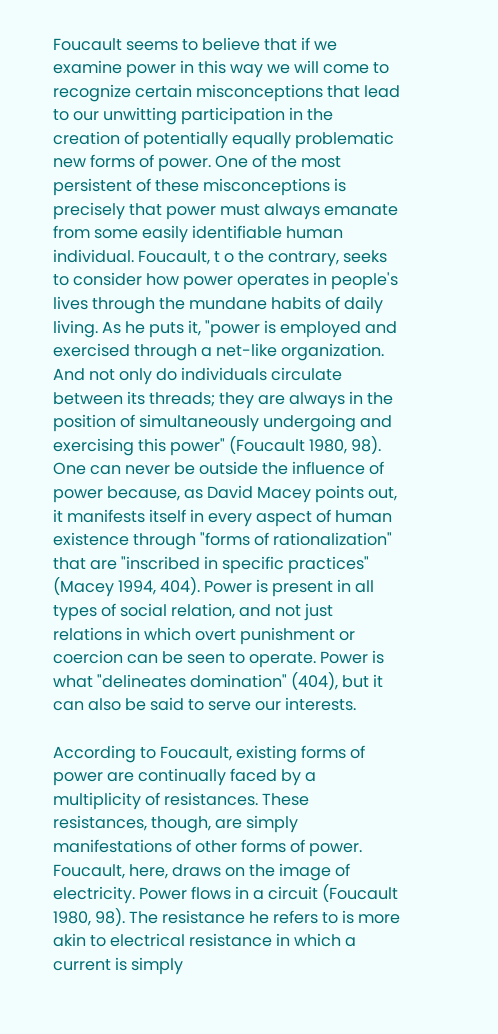Foucault seems to believe that if we examine power in this way we will come to recognize certain misconceptions that lead to our unwitting participation in the creation of potentially equally problematic new forms of power. One of the most persistent of these misconceptions is precisely that power must always emanate from some easily identifiable human individual. Foucault, t o the contrary, seeks to consider how power operates in people's lives through the mundane habits of daily living. As he puts it, "power is employed and exercised through a net-like organization. And not only do individuals circulate between its threads; they are always in the position of simultaneously undergoing and exercising this power" (Foucault 1980, 98). One can never be outside the influence of power because, as David Macey points out, it manifests itself in every aspect of human existence through "forms of rationalization" that are "inscribed in specific practices" (Macey 1994, 404). Power is present in all types of social relation, and not just relations in which overt punishment or coercion can be seen to operate. Power is what "delineates domination" (404), but it can also be said to serve our interests.

According to Foucault, existing forms of power are continually faced by a multiplicity of resistances. These resistances, though, are simply manifestations of other forms of power. Foucault, here, draws on the image of electricity. Power flows in a circuit (Foucault 1980, 98). The resistance he refers to is more akin to electrical resistance in which a current is simply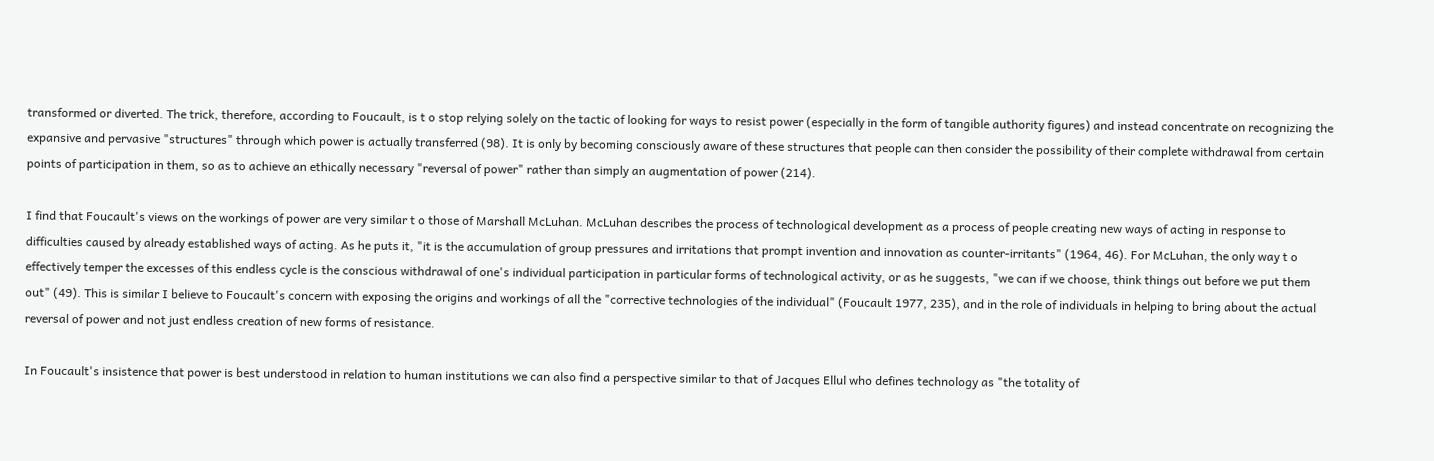transformed or diverted. The trick, therefore, according to Foucault, is t o stop relying solely on the tactic of looking for ways to resist power (especially in the form of tangible authority figures) and instead concentrate on recognizing the expansive and pervasive "structures" through which power is actually transferred (98). It is only by becoming consciously aware of these structures that people can then consider the possibility of their complete withdrawal from certain points of participation in them, so as to achieve an ethically necessary "reversal of power" rather than simply an augmentation of power (214).

I find that Foucault's views on the workings of power are very similar t o those of Marshall McLuhan. McLuhan describes the process of technological development as a process of people creating new ways of acting in response to difficulties caused by already established ways of acting. As he puts it, "it is the accumulation of group pressures and irritations that prompt invention and innovation as counter-irritants" (1964, 46). For McLuhan, the only way t o effectively temper the excesses of this endless cycle is the conscious withdrawal of one's individual participation in particular forms of technological activity, or as he suggests, "we can if we choose, think things out before we put them out" (49). This is similar I believe to Foucault's concern with exposing the origins and workings of all the "corrective technologies of the individual" (Foucault 1977, 235), and in the role of individuals in helping to bring about the actual reversal of power and not just endless creation of new forms of resistance.

In Foucault's insistence that power is best understood in relation to human institutions we can also find a perspective similar to that of Jacques Ellul who defines technology as "the totality of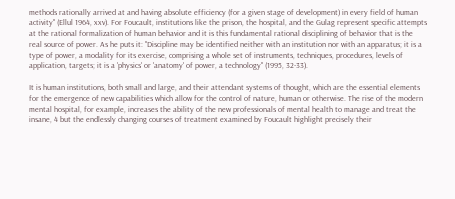methods rationally arrived at and having absolute efficiency (for a given stage of development) in every field of human activity" (Ellul 1964, xxv). For Foucault, institutions like the prison, the hospital, and the Gulag represent specific attempts at the rational formalization of human behavior and it is this fundamental rational disciplining of behavior that is the real source of power. As he puts it: "Discipline may be identified neither with an institution nor with an apparatus; it is a type of power, a modality for its exercise, comprising a whole set of instruments, techniques, procedures, levels of application, targets; it is a 'physics' or 'anatomy' of power, a technology" (1995, 32-33).

It is human institutions, both small and large, and their attendant systems of thought, which are the essential elements for the emergence of new capabilities which allow for the control of nature, human or otherwise. The rise of the modern mental hospital, for example, increases the ability of the new professionals of mental health to manage and treat the insane, 4 but the endlessly changing courses of treatment examined by Foucault highlight precisely their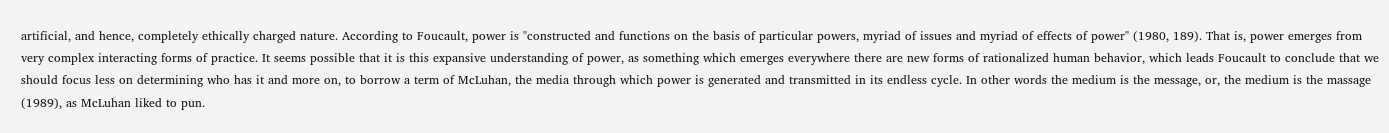artificial, and hence, completely ethically charged nature. According to Foucault, power is "constructed and functions on the basis of particular powers, myriad of issues and myriad of effects of power" (1980, 189). That is, power emerges from very complex interacting forms of practice. It seems possible that it is this expansive understanding of power, as something which emerges everywhere there are new forms of rationalized human behavior, which leads Foucault to conclude that we should focus less on determining who has it and more on, to borrow a term of McLuhan, the media through which power is generated and transmitted in its endless cycle. In other words the medium is the message, or, the medium is the massage (1989), as McLuhan liked to pun.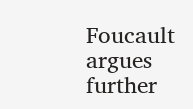Foucault argues further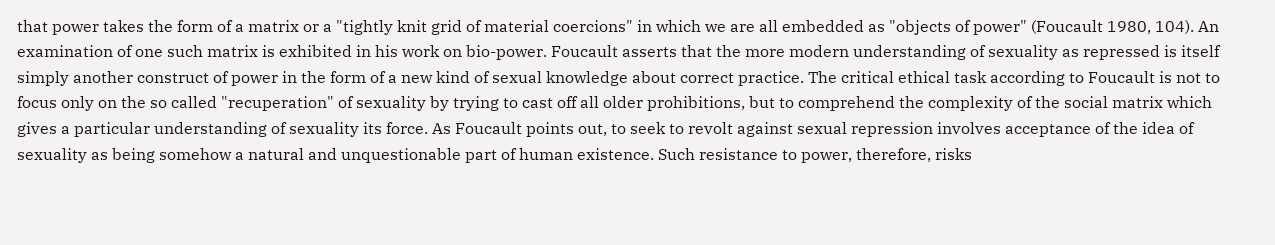that power takes the form of a matrix or a "tightly knit grid of material coercions" in which we are all embedded as "objects of power" (Foucault 1980, 104). An examination of one such matrix is exhibited in his work on bio-power. Foucault asserts that the more modern understanding of sexuality as repressed is itself simply another construct of power in the form of a new kind of sexual knowledge about correct practice. The critical ethical task according to Foucault is not to focus only on the so called "recuperation" of sexuality by trying to cast off all older prohibitions, but to comprehend the complexity of the social matrix which gives a particular understanding of sexuality its force. As Foucault points out, to seek to revolt against sexual repression involves acceptance of the idea of sexuality as being somehow a natural and unquestionable part of human existence. Such resistance to power, therefore, risks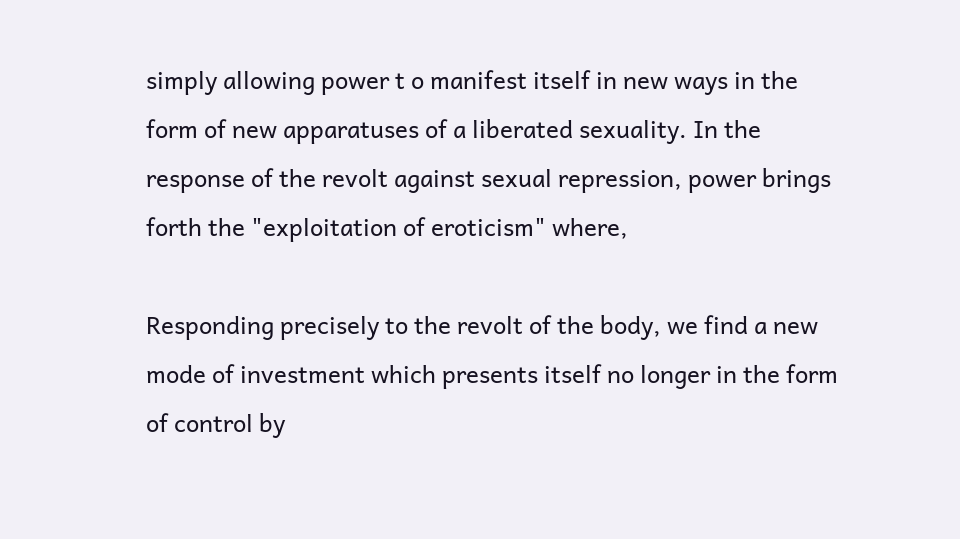simply allowing power t o manifest itself in new ways in the form of new apparatuses of a liberated sexuality. In the response of the revolt against sexual repression, power brings forth the "exploitation of eroticism" where,

Responding precisely to the revolt of the body, we find a new mode of investment which presents itself no longer in the form of control by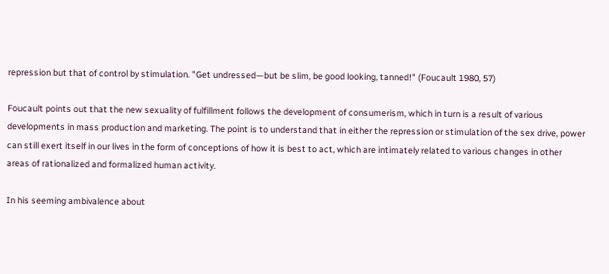repression but that of control by stimulation. "Get undressed—but be slim, be good looking, tanned!" (Foucault 1980, 57)

Foucault points out that the new sexuality of fulfillment follows the development of consumerism, which in turn is a result of various developments in mass production and marketing. The point is to understand that in either the repression or stimulation of the sex drive, power can still exert itself in our lives in the form of conceptions of how it is best to act, which are intimately related to various changes in other areas of rationalized and formalized human activity.

In his seeming ambivalence about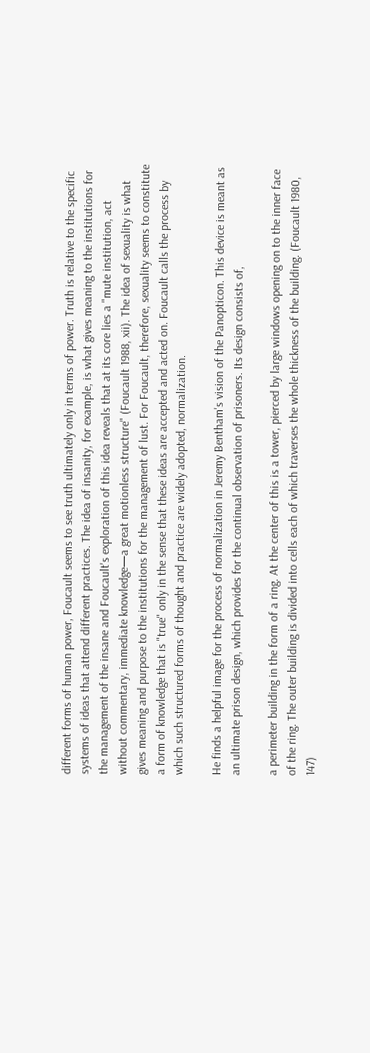different forms of human power, Foucault seems to see truth ultimately only in terms of power. Truth is relative to the specific systems of ideas that attend different practices. The idea of insanity, for example, is what gives meaning to the institutions for the management of the insane and Foucault's exploration of this idea reveals that at its core lies a "mute institution, act without commentary, immediate knowledge—a great motionless structure" (Foucault 1988, xii). The idea of sexuality is what gives meaning and purpose to the institutions for the management of lust. For Foucault, therefore, sexuality seems to constitute a form of knowledge that is "true" only in the sense that these ideas are accepted and acted on. Foucault calls the process by which such structured forms of thought and practice are widely adopted, normalization.

He finds a helpful image for the process of normalization in Jeremy Bentham's vision of the Panopticon. This device is meant as an ultimate prison design, which provides for the continual observation of prisoners. Its design consists of,

a perimeter building in the form of a ring. At the center of this is a tower, pierced by large windows opening on to the inner face of the ring. The outer building is divided into cells each of which traverses the whole thickness of the building. (Foucault 1980, 147)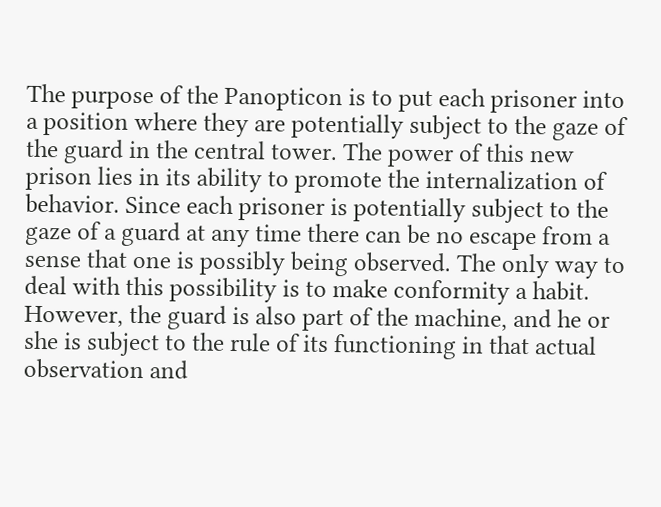The purpose of the Panopticon is to put each prisoner into a position where they are potentially subject to the gaze of the guard in the central tower. The power of this new prison lies in its ability to promote the internalization of behavior. Since each prisoner is potentially subject to the gaze of a guard at any time there can be no escape from a sense that one is possibly being observed. The only way to deal with this possibility is to make conformity a habit. However, the guard is also part of the machine, and he or she is subject to the rule of its functioning in that actual observation and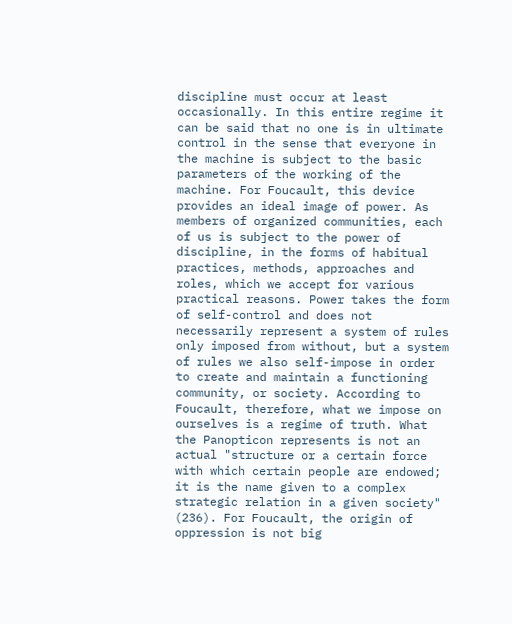discipline must occur at least occasionally. In this entire regime it can be said that no one is in ultimate control in the sense that everyone in the machine is subject to the basic parameters of the working of the machine. For Foucault, this device provides an ideal image of power. As members of organized communities, each of us is subject to the power of discipline, in the forms of habitual practices, methods, approaches and roles, which we accept for various practical reasons. Power takes the form of self-control and does not necessarily represent a system of rules only imposed from without, but a system of rules we also self-impose in order to create and maintain a functioning community, or society. According to Foucault, therefore, what we impose on ourselves is a regime of truth. What the Panopticon represents is not an actual "structure or a certain force with which certain people are endowed; it is the name given to a complex strategic relation in a given society" (236). For Foucault, the origin of oppression is not big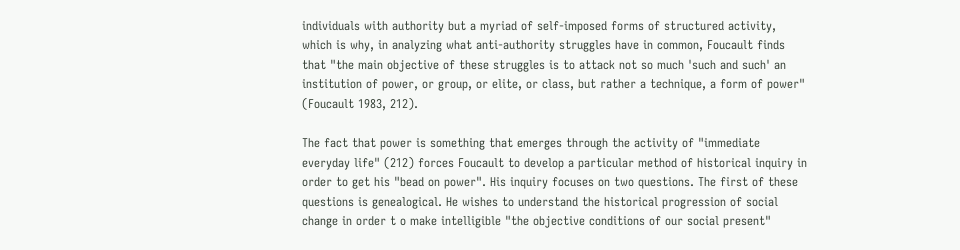individuals with authority but a myriad of self-imposed forms of structured activity, which is why, in analyzing what anti-authority struggles have in common, Foucault finds that "the main objective of these struggles is to attack not so much 'such and such' an institution of power, or group, or elite, or class, but rather a technique, a form of power" (Foucault 1983, 212).

The fact that power is something that emerges through the activity of "immediate everyday life" (212) forces Foucault to develop a particular method of historical inquiry in order to get his "bead on power". His inquiry focuses on two questions. The first of these questions is genealogical. He wishes to understand the historical progression of social change in order t o make intelligible "the objective conditions of our social present"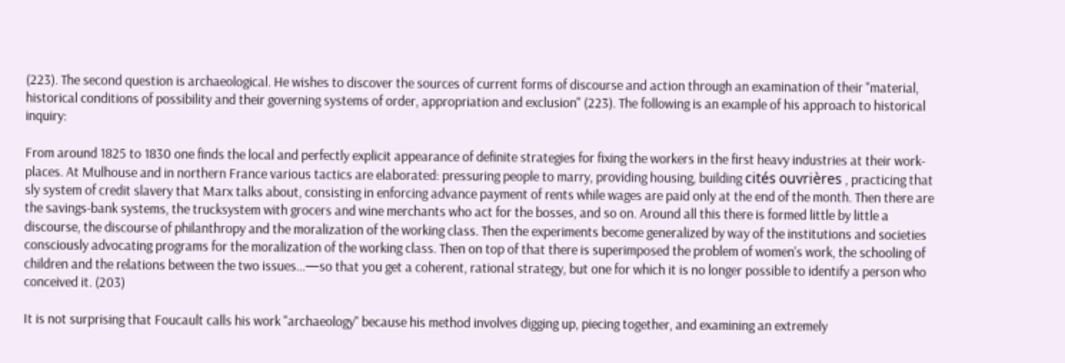(223). The second question is archaeological. He wishes to discover the sources of current forms of discourse and action through an examination of their "material, historical conditions of possibility and their governing systems of order, appropriation and exclusion" (223). The following is an example of his approach to historical inquiry:

From around 1825 to 1830 one finds the local and perfectly explicit appearance of definite strategies for fixing the workers in the first heavy industries at their work-places. At Mulhouse and in northern France various tactics are elaborated: pressuring people to marry, providing housing, building cités ouvrières , practicing that sly system of credit slavery that Marx talks about, consisting in enforcing advance payment of rents while wages are paid only at the end of the month. Then there are the savings-bank systems, the trucksystem with grocers and wine merchants who act for the bosses, and so on. Around all this there is formed little by little a discourse, the discourse of philanthropy and the moralization of the working class. Then the experiments become generalized by way of the institutions and societies consciously advocating programs for the moralization of the working class. Then on top of that there is superimposed the problem of women's work, the schooling of children and the relations between the two issues...—so that you get a coherent, rational strategy, but one for which it is no longer possible to identify a person who conceived it. (203)

It is not surprising that Foucault calls his work "archaeology" because his method involves digging up, piecing together, and examining an extremely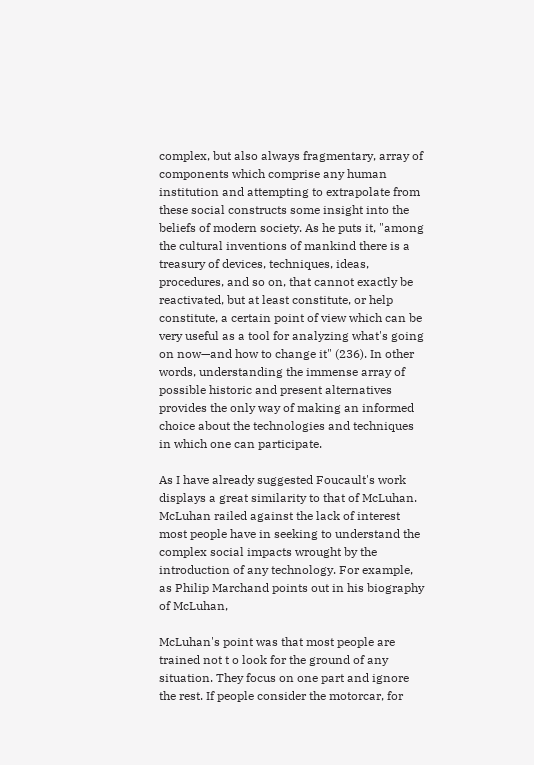complex, but also always fragmentary, array of components which comprise any human institution and attempting to extrapolate from these social constructs some insight into the beliefs of modern society. As he puts it, "among the cultural inventions of mankind there is a treasury of devices, techniques, ideas, procedures, and so on, that cannot exactly be reactivated, but at least constitute, or help constitute, a certain point of view which can be very useful as a tool for analyzing what's going on now—and how to change it" (236). In other words, understanding the immense array of possible historic and present alternatives provides the only way of making an informed choice about the technologies and techniques in which one can participate.

As I have already suggested Foucault's work displays a great similarity to that of McLuhan. McLuhan railed against the lack of interest most people have in seeking to understand the complex social impacts wrought by the introduction of any technology. For example, as Philip Marchand points out in his biography of McLuhan,

McLuhan's point was that most people are trained not t o look for the ground of any situation. They focus on one part and ignore the rest. If people consider the motorcar, for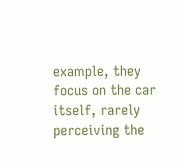example, they focus on the car itself, rarely perceiving the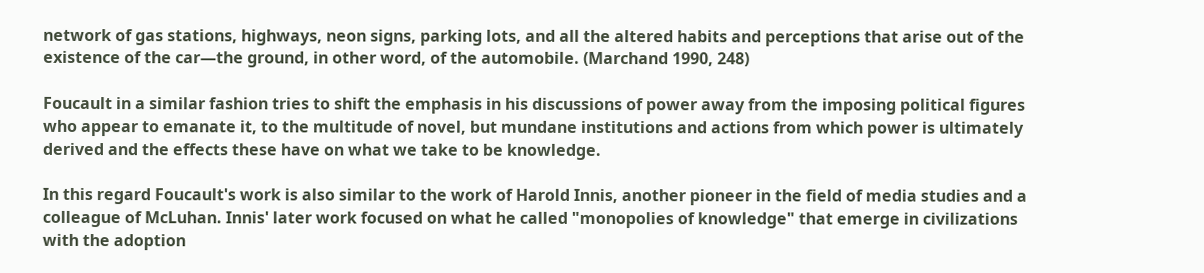network of gas stations, highways, neon signs, parking lots, and all the altered habits and perceptions that arise out of the existence of the car—the ground, in other word, of the automobile. (Marchand 1990, 248)

Foucault in a similar fashion tries to shift the emphasis in his discussions of power away from the imposing political figures who appear to emanate it, to the multitude of novel, but mundane institutions and actions from which power is ultimately derived and the effects these have on what we take to be knowledge.

In this regard Foucault's work is also similar to the work of Harold Innis, another pioneer in the field of media studies and a colleague of McLuhan. Innis' later work focused on what he called "monopolies of knowledge" that emerge in civilizations with the adoption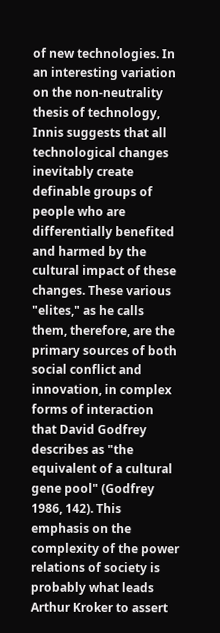of new technologies. In an interesting variation on the non-neutrality thesis of technology, Innis suggests that all technological changes inevitably create definable groups of people who are differentially benefited and harmed by the cultural impact of these changes. These various "elites," as he calls them, therefore, are the primary sources of both social conflict and innovation, in complex forms of interaction that David Godfrey describes as "the equivalent of a cultural gene pool" (Godfrey 1986, 142). This emphasis on the complexity of the power relations of society is probably what leads Arthur Kroker to assert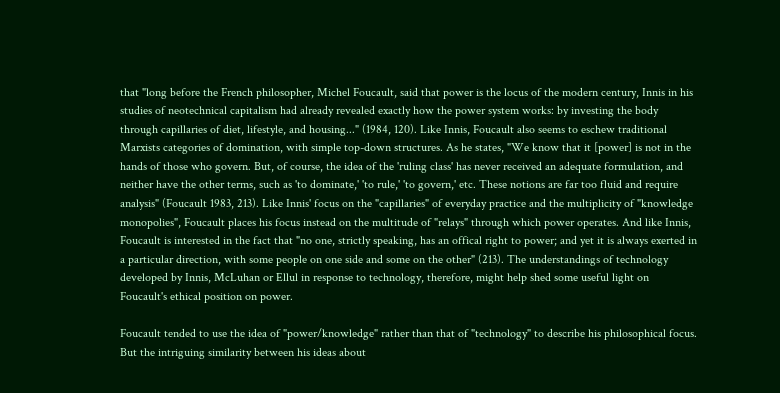that "long before the French philosopher, Michel Foucault, said that power is the locus of the modern century, Innis in his studies of neotechnical capitalism had already revealed exactly how the power system works: by investing the body through capillaries of diet, lifestyle, and housing..." (1984, 120). Like Innis, Foucault also seems to eschew traditional Marxists categories of domination, with simple top-down structures. As he states, "We know that it [power] is not in the hands of those who govern. But, of course, the idea of the 'ruling class' has never received an adequate formulation, and neither have the other terms, such as 'to dominate,' 'to rule,' 'to govern,' etc. These notions are far too fluid and require analysis" (Foucault 1983, 213). Like Innis' focus on the "capillaries" of everyday practice and the multiplicity of "knowledge monopolies", Foucault places his focus instead on the multitude of "relays" through which power operates. And like Innis, Foucault is interested in the fact that "no one, strictly speaking, has an offical right to power; and yet it is always exerted in a particular direction, with some people on one side and some on the other" (213). The understandings of technology developed by Innis, McLuhan or Ellul in response to technology, therefore, might help shed some useful light on Foucault's ethical position on power.

Foucault tended to use the idea of "power/knowledge" rather than that of "technology" to describe his philosophical focus. But the intriguing similarity between his ideas about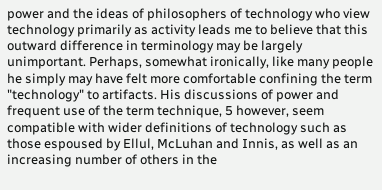power and the ideas of philosophers of technology who view technology primarily as activity leads me to believe that this outward difference in terminology may be largely unimportant. Perhaps, somewhat ironically, like many people he simply may have felt more comfortable confining the term "technology" to artifacts. His discussions of power and frequent use of the term technique, 5 however, seem compatible with wider definitions of technology such as those espoused by Ellul, McLuhan and Innis, as well as an increasing number of others in the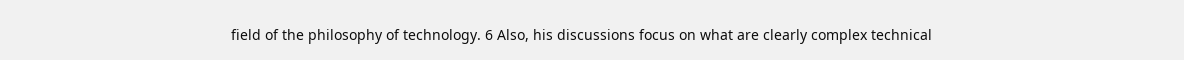field of the philosophy of technology. 6 Also, his discussions focus on what are clearly complex technical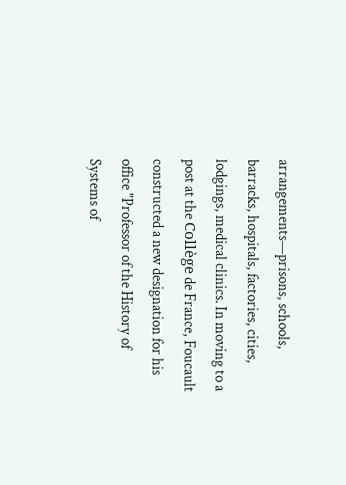arrangements—prisons, schools, barracks, hospitals, factories, cities, lodgings, medical clinics. In moving to a post at the Collège de France, Foucault constructed a new designation for his office "Professor of the History of Systems of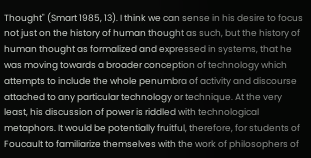Thought" (Smart 1985, 13). I think we can sense in his desire to focus not just on the history of human thought as such, but the history of human thought as formalized and expressed in systems, that he was moving towards a broader conception of technology which attempts to include the whole penumbra of activity and discourse attached to any particular technology or technique. At the very least, his discussion of power is riddled with technological metaphors. It would be potentially fruitful, therefore, for students of Foucault to familiarize themselves with the work of philosophers of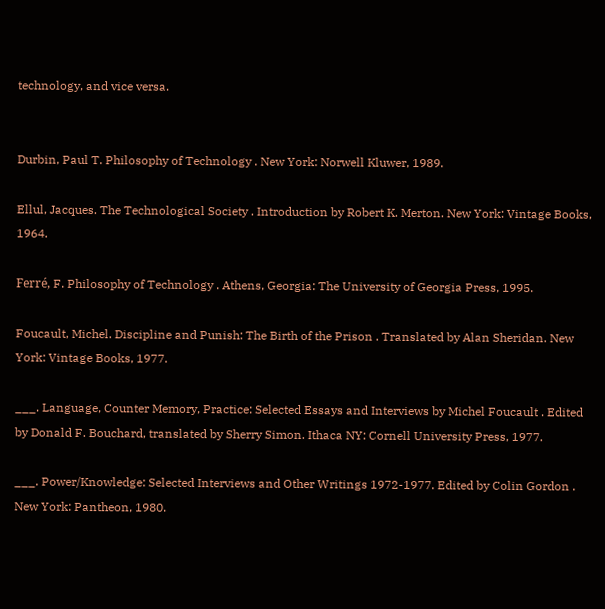technology, and vice versa.


Durbin, Paul T. Philosophy of Technology . New York: Norwell Kluwer, 1989.

Ellul, Jacques. The Technological Society . Introduction by Robert K. Merton. New York: Vintage Books, 1964.

Ferré, F. Philosophy of Technology . Athens, Georgia: The University of Georgia Press, 1995.

Foucault, Michel. Discipline and Punish: The Birth of the Prison . Translated by Alan Sheridan. New York: Vintage Books, 1977.

___. Language, Counter Memory, Practice: Selected Essays and Interviews by Michel Foucault . Edited by Donald F. Bouchard, translated by Sherry Simon. Ithaca NY: Cornell University Press, 1977.

___. Power/Knowledge: Selected Interviews and Other Writings 1972-1977. Edited by Colin Gordon . New York: Pantheon, 1980.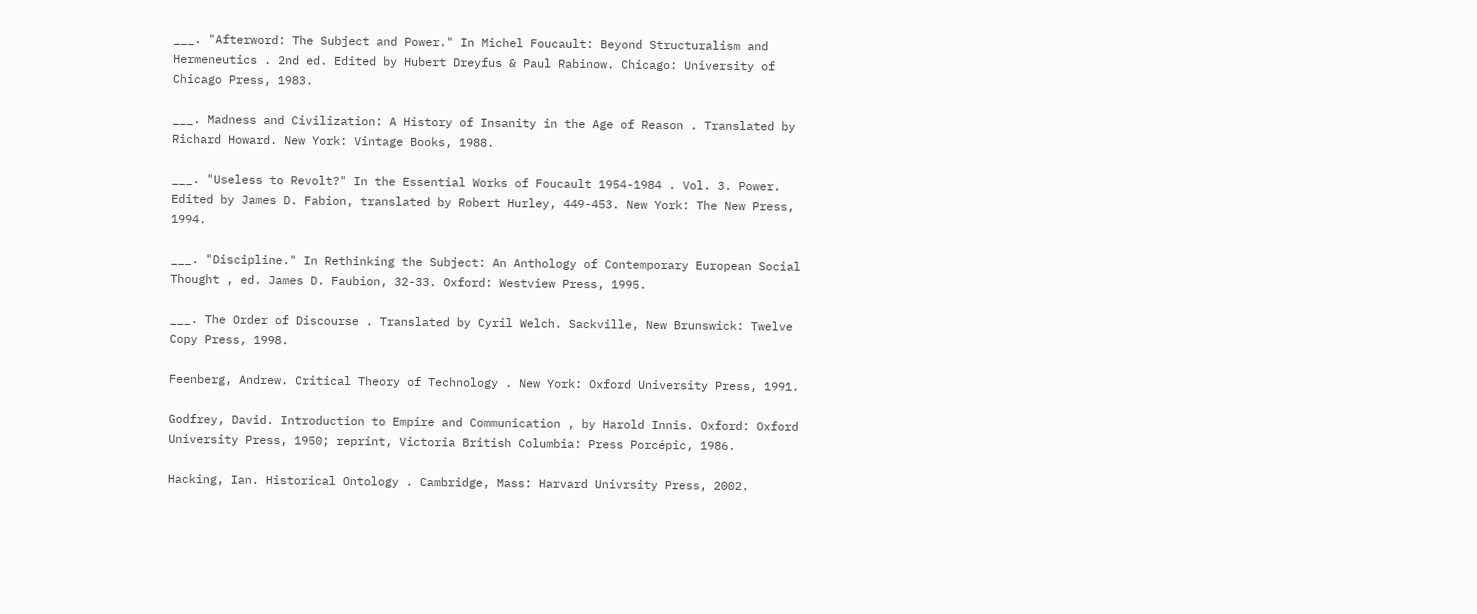___. "Afterword: The Subject and Power." In Michel Foucault: Beyond Structuralism and Hermeneutics . 2nd ed. Edited by Hubert Dreyfus & Paul Rabinow. Chicago: University of Chicago Press, 1983.

___. Madness and Civilization: A History of Insanity in the Age of Reason . Translated by Richard Howard. New York: Vintage Books, 1988.

___. "Useless to Revolt?" In the Essential Works of Foucault 1954-1984 . Vol. 3. Power. Edited by James D. Fabion, translated by Robert Hurley, 449-453. New York: The New Press, 1994.

___. "Discipline." In Rethinking the Subject: An Anthology of Contemporary European Social Thought , ed. James D. Faubion, 32-33. Oxford: Westview Press, 1995.

___. The Order of Discourse . Translated by Cyril Welch. Sackville, New Brunswick: Twelve Copy Press, 1998.

Feenberg, Andrew. Critical Theory of Technology . New York: Oxford University Press, 1991.

Godfrey, David. Introduction to Empire and Communication , by Harold Innis. Oxford: Oxford University Press, 1950; reprint, Victoria British Columbia: Press Porcépic, 1986.

Hacking, Ian. Historical Ontology . Cambridge, Mass: Harvard Univrsity Press, 2002.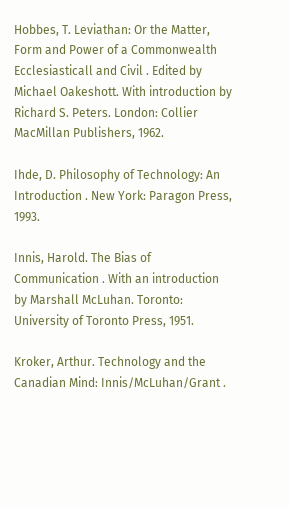Hobbes, T. Leviathan: Or the Matter, Form and Power of a Commonwealth Ecclesiasticall and Civil . Edited by Michael Oakeshott. With introduction by Richard S. Peters. London: Collier MacMillan Publishers, 1962.

Ihde, D. Philosophy of Technology: An Introduction . New York: Paragon Press, 1993.

Innis, Harold. The Bias of Communication . With an introduction by Marshall McLuhan. Toronto: University of Toronto Press, 1951.

Kroker, Arthur. Technology and the Canadian Mind: Innis/McLuhan/Grant .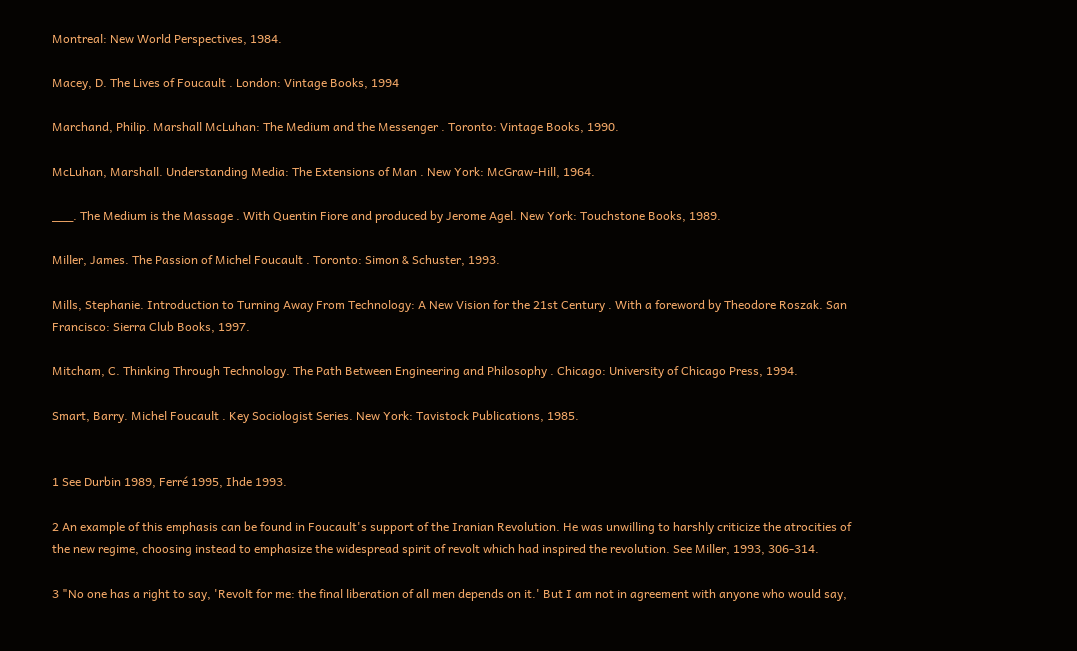Montreal: New World Perspectives, 1984.

Macey, D. The Lives of Foucault . London: Vintage Books, 1994

Marchand, Philip. Marshall McLuhan: The Medium and the Messenger . Toronto: Vintage Books, 1990.

McLuhan, Marshall. Understanding Media: The Extensions of Man . New York: McGraw-Hill, 1964.

___. The Medium is the Massage . With Quentin Fiore and produced by Jerome Agel. New York: Touchstone Books, 1989.

Miller, James. The Passion of Michel Foucault . Toronto: Simon & Schuster, 1993.

Mills, Stephanie. Introduction to Turning Away From Technology: A New Vision for the 21st Century . With a foreword by Theodore Roszak. San Francisco: Sierra Club Books, 1997.

Mitcham, C. Thinking Through Technology. The Path Between Engineering and Philosophy . Chicago: University of Chicago Press, 1994.

Smart, Barry. Michel Foucault . Key Sociologist Series. New York: Tavistock Publications, 1985.


1 See Durbin 1989, Ferré 1995, Ihde 1993.

2 An example of this emphasis can be found in Foucault's support of the Iranian Revolution. He was unwilling to harshly criticize the atrocities of the new regime, choosing instead to emphasize the widespread spirit of revolt which had inspired the revolution. See Miller, 1993, 306-314.

3 "No one has a right to say, 'Revolt for me: the final liberation of all men depends on it.' But I am not in agreement with anyone who would say,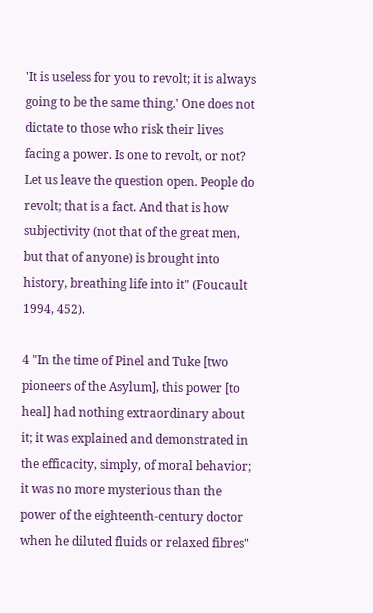'It is useless for you to revolt; it is always going to be the same thing.' One does not dictate to those who risk their lives facing a power. Is one to revolt, or not? Let us leave the question open. People do revolt; that is a fact. And that is how subjectivity (not that of the great men, but that of anyone) is brought into history, breathing life into it" (Foucault 1994, 452).

4 "In the time of Pinel and Tuke [two pioneers of the Asylum], this power [to heal] had nothing extraordinary about it; it was explained and demonstrated in the efficacity, simply, of moral behavior; it was no more mysterious than the power of the eighteenth-century doctor when he diluted fluids or relaxed fibres"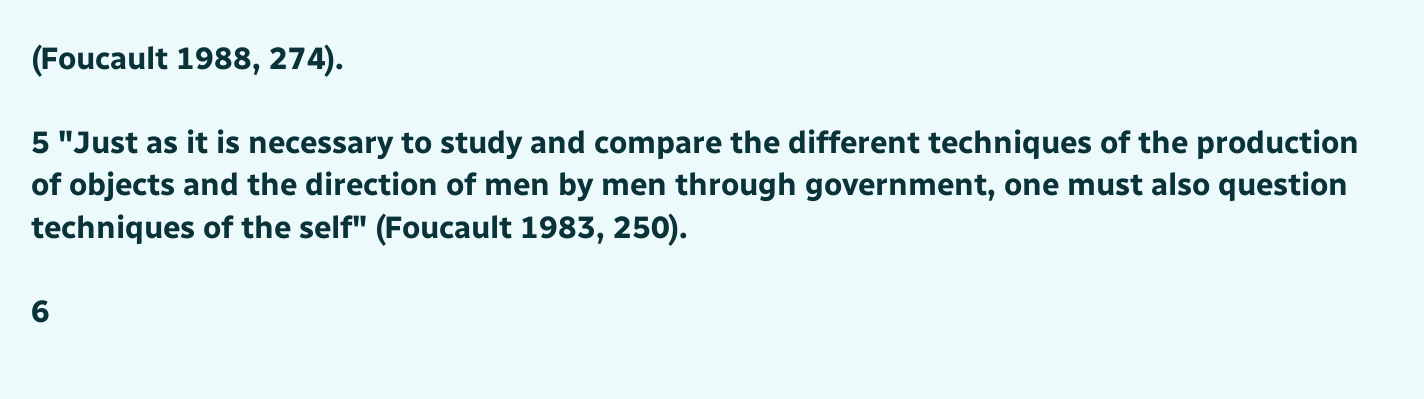(Foucault 1988, 274).

5 "Just as it is necessary to study and compare the different techniques of the production of objects and the direction of men by men through government, one must also question techniques of the self" (Foucault 1983, 250).

6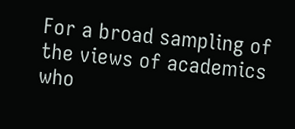For a broad sampling of the views of academics who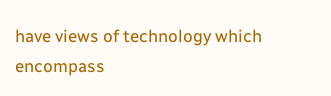have views of technology which encompass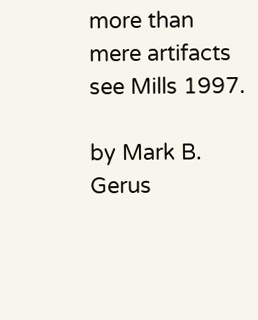more than mere artifacts see Mills 1997.

by Mark B. Gerus